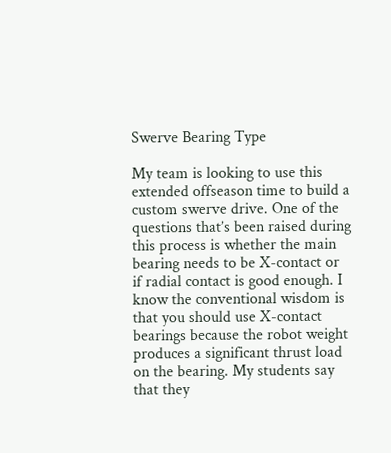Swerve Bearing Type

My team is looking to use this extended offseason time to build a custom swerve drive. One of the questions that’s been raised during this process is whether the main bearing needs to be X-contact or if radial contact is good enough. I know the conventional wisdom is that you should use X-contact bearings because the robot weight produces a significant thrust load on the bearing. My students say that they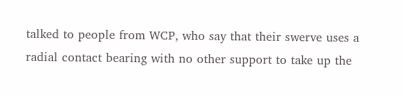talked to people from WCP, who say that their swerve uses a radial contact bearing with no other support to take up the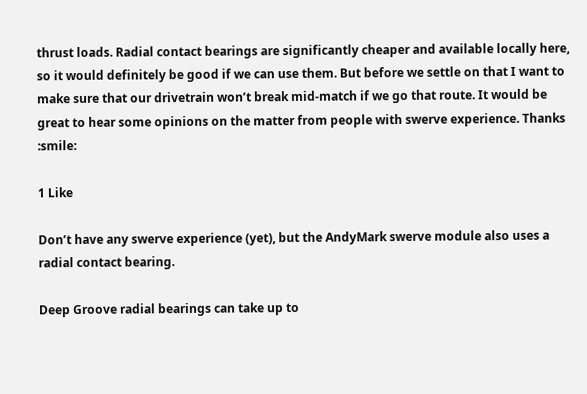thrust loads. Radial contact bearings are significantly cheaper and available locally here, so it would definitely be good if we can use them. But before we settle on that I want to make sure that our drivetrain won’t break mid-match if we go that route. It would be great to hear some opinions on the matter from people with swerve experience. Thanks :smile:

1 Like

Don’t have any swerve experience (yet), but the AndyMark swerve module also uses a radial contact bearing.

Deep Groove radial bearings can take up to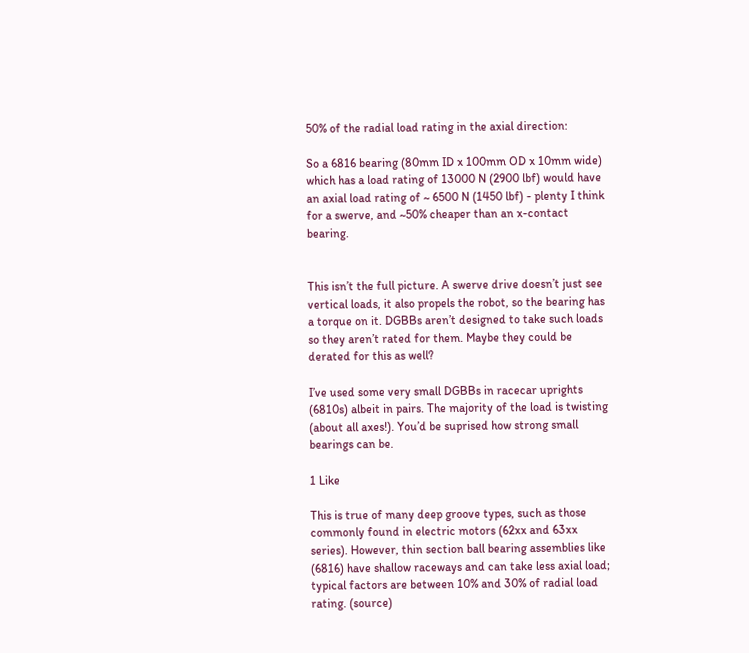50% of the radial load rating in the axial direction:

So a 6816 bearing (80mm ID x 100mm OD x 10mm wide) which has a load rating of 13000 N (2900 lbf) would have an axial load rating of ~ 6500 N (1450 lbf) - plenty I think for a swerve, and ~50% cheaper than an x-contact bearing.


This isn’t the full picture. A swerve drive doesn’t just see vertical loads, it also propels the robot, so the bearing has a torque on it. DGBBs aren’t designed to take such loads so they aren’t rated for them. Maybe they could be derated for this as well?

I’ve used some very small DGBBs in racecar uprights (6810s) albeit in pairs. The majority of the load is twisting (about all axes!). You’d be suprised how strong small bearings can be.

1 Like

This is true of many deep groove types, such as those commonly found in electric motors (62xx and 63xx series). However, thin section ball bearing assemblies like (6816) have shallow raceways and can take less axial load; typical factors are between 10% and 30% of radial load rating. (source)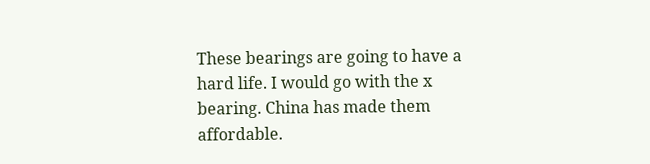These bearings are going to have a hard life. I would go with the x bearing. China has made them affordable.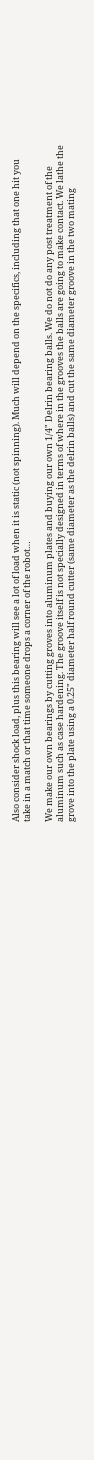Also consider shock load, plus this bearing will see a lot of load when it is static (not spinning). Much will depend on the specifics, including that one hit you take in a match or that time someone drops a corner of the robot…

We make our own bearings by cutting groves into aluminum plates and buying our own 1/4" Delrin bearing balls. We do not do any post treatment of the aluminum such as case hardening. The groove itself is not specially designed in terms of where in the grooves the balls are going to make contact. We lathe the grove into the plate using a 0.25" diameter half round cutter (same diameter as the delrin balls) and cut the same diameter groove in the two mating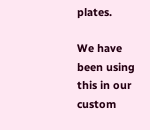plates.

We have been using this in our custom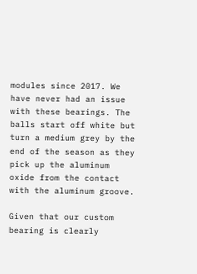modules since 2017. We have never had an issue with these bearings. The balls start off white but turn a medium grey by the end of the season as they pick up the aluminum oxide from the contact with the aluminum groove.

Given that our custom bearing is clearly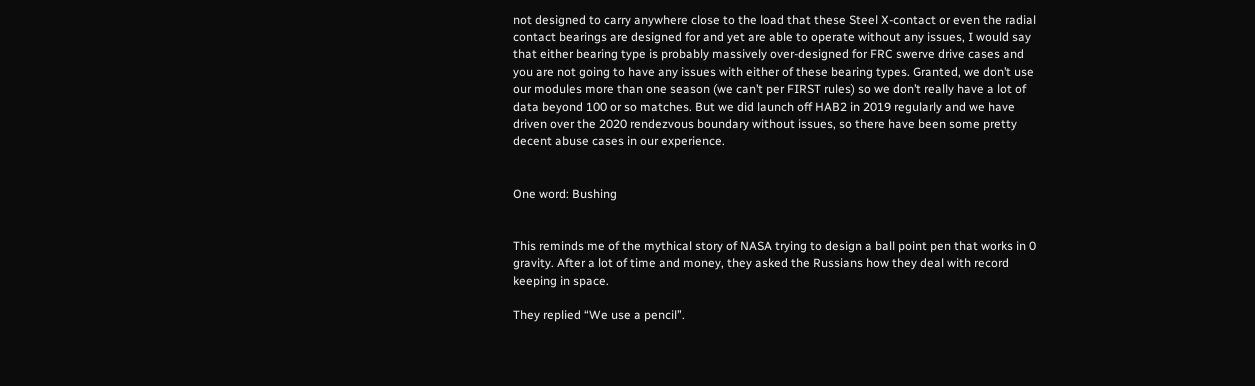not designed to carry anywhere close to the load that these Steel X-contact or even the radial contact bearings are designed for and yet are able to operate without any issues, I would say that either bearing type is probably massively over-designed for FRC swerve drive cases and you are not going to have any issues with either of these bearing types. Granted, we don’t use our modules more than one season (we can’t per FIRST rules) so we don’t really have a lot of data beyond 100 or so matches. But we did launch off HAB2 in 2019 regularly and we have driven over the 2020 rendezvous boundary without issues, so there have been some pretty decent abuse cases in our experience.


One word: Bushing


This reminds me of the mythical story of NASA trying to design a ball point pen that works in 0 gravity. After a lot of time and money, they asked the Russians how they deal with record keeping in space.

They replied “We use a pencil”.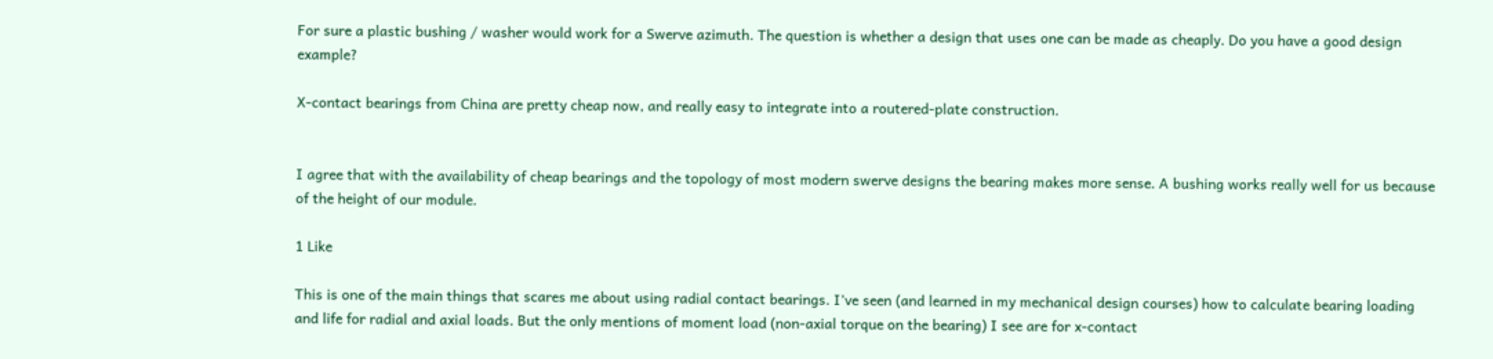For sure a plastic bushing / washer would work for a Swerve azimuth. The question is whether a design that uses one can be made as cheaply. Do you have a good design example?

X-contact bearings from China are pretty cheap now, and really easy to integrate into a routered-plate construction.


I agree that with the availability of cheap bearings and the topology of most modern swerve designs the bearing makes more sense. A bushing works really well for us because of the height of our module.

1 Like

This is one of the main things that scares me about using radial contact bearings. I’ve seen (and learned in my mechanical design courses) how to calculate bearing loading and life for radial and axial loads. But the only mentions of moment load (non-axial torque on the bearing) I see are for x-contact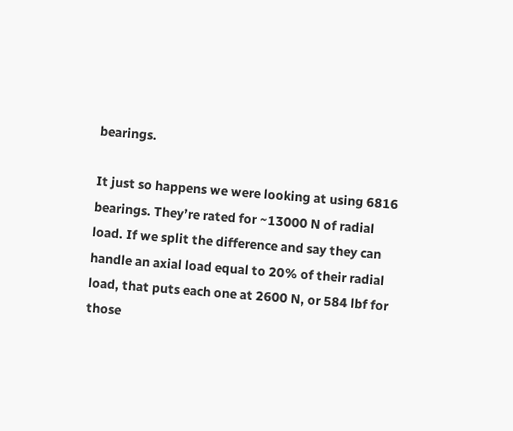bearings.

It just so happens we were looking at using 6816 bearings. They’re rated for ~13000 N of radial load. If we split the difference and say they can handle an axial load equal to 20% of their radial load, that puts each one at 2600 N, or 584 lbf for those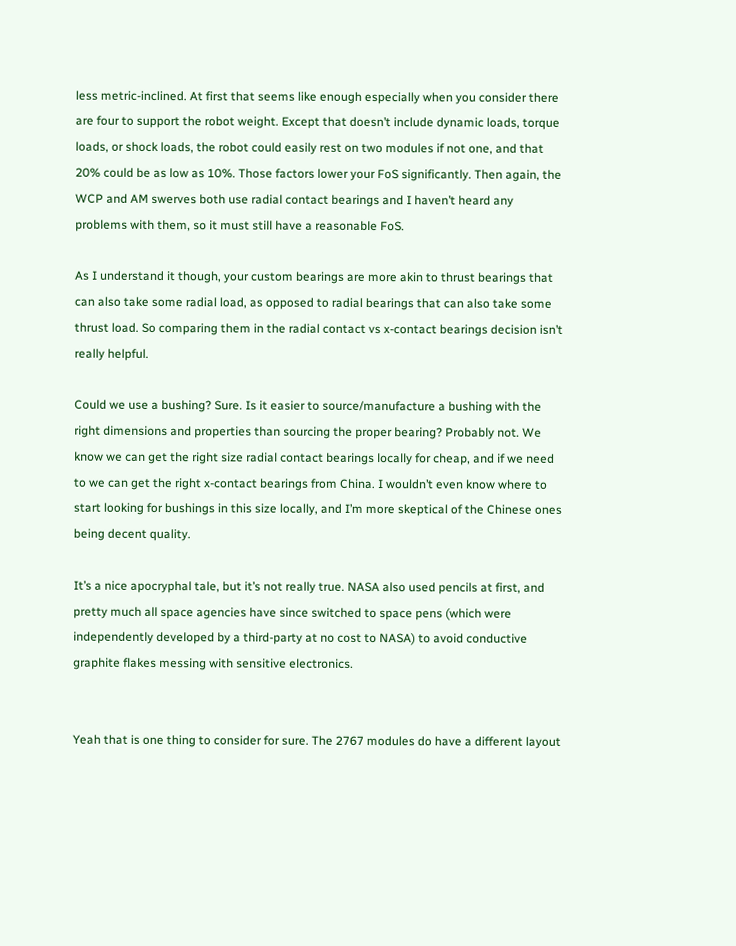less metric-inclined. At first that seems like enough especially when you consider there are four to support the robot weight. Except that doesn’t include dynamic loads, torque loads, or shock loads, the robot could easily rest on two modules if not one, and that 20% could be as low as 10%. Those factors lower your FoS significantly. Then again, the WCP and AM swerves both use radial contact bearings and I haven’t heard any problems with them, so it must still have a reasonable FoS.

As I understand it though, your custom bearings are more akin to thrust bearings that can also take some radial load, as opposed to radial bearings that can also take some thrust load. So comparing them in the radial contact vs x-contact bearings decision isn’t really helpful.

Could we use a bushing? Sure. Is it easier to source/manufacture a bushing with the right dimensions and properties than sourcing the proper bearing? Probably not. We know we can get the right size radial contact bearings locally for cheap, and if we need to we can get the right x-contact bearings from China. I wouldn’t even know where to start looking for bushings in this size locally, and I’m more skeptical of the Chinese ones being decent quality.

It’s a nice apocryphal tale, but it’s not really true. NASA also used pencils at first, and pretty much all space agencies have since switched to space pens (which were independently developed by a third-party at no cost to NASA) to avoid conductive graphite flakes messing with sensitive electronics.


Yeah that is one thing to consider for sure. The 2767 modules do have a different layout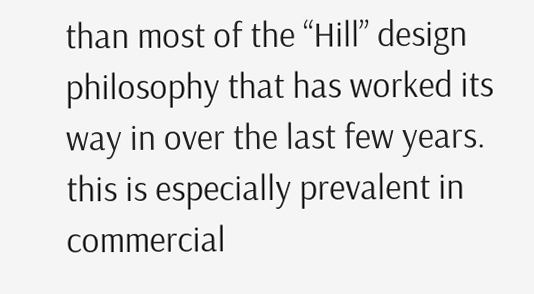than most of the “Hill” design philosophy that has worked its way in over the last few years. this is especially prevalent in commercial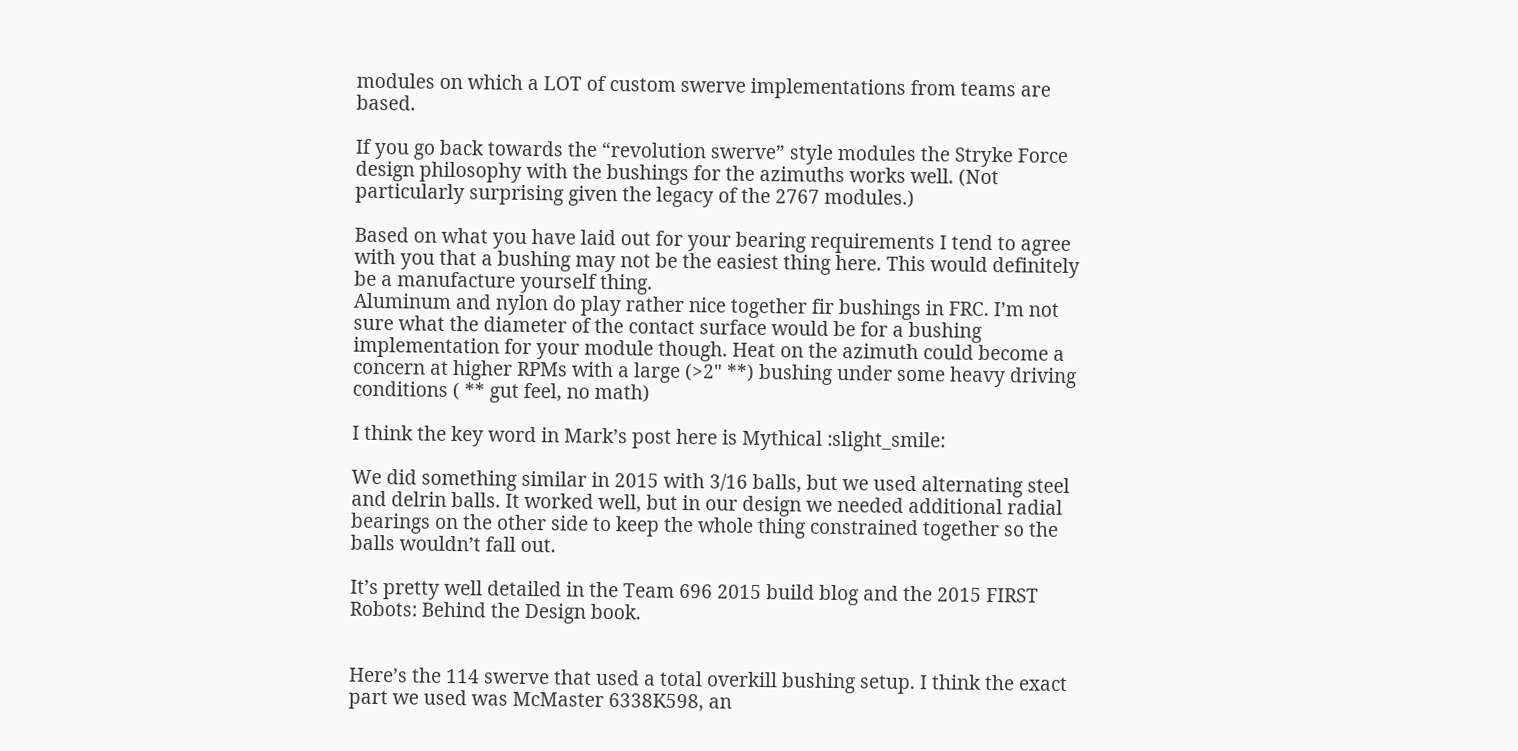modules on which a LOT of custom swerve implementations from teams are based.

If you go back towards the “revolution swerve” style modules the Stryke Force design philosophy with the bushings for the azimuths works well. (Not particularly surprising given the legacy of the 2767 modules.)

Based on what you have laid out for your bearing requirements I tend to agree with you that a bushing may not be the easiest thing here. This would definitely be a manufacture yourself thing.
Aluminum and nylon do play rather nice together fir bushings in FRC. I’m not sure what the diameter of the contact surface would be for a bushing implementation for your module though. Heat on the azimuth could become a concern at higher RPMs with a large (>2" **) bushing under some heavy driving conditions ( ** gut feel, no math)

I think the key word in Mark’s post here is Mythical :slight_smile:

We did something similar in 2015 with 3/16 balls, but we used alternating steel and delrin balls. It worked well, but in our design we needed additional radial bearings on the other side to keep the whole thing constrained together so the balls wouldn’t fall out.

It’s pretty well detailed in the Team 696 2015 build blog and the 2015 FIRST Robots: Behind the Design book.


Here’s the 114 swerve that used a total overkill bushing setup. I think the exact part we used was McMaster 6338K598, an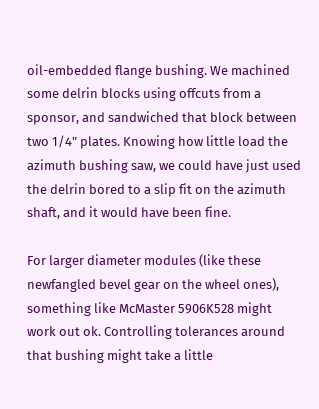oil-embedded flange bushing. We machined some delrin blocks using offcuts from a sponsor, and sandwiched that block between two 1/4" plates. Knowing how little load the azimuth bushing saw, we could have just used the delrin bored to a slip fit on the azimuth shaft, and it would have been fine.

For larger diameter modules (like these newfangled bevel gear on the wheel ones), something like McMaster 5906K528 might work out ok. Controlling tolerances around that bushing might take a little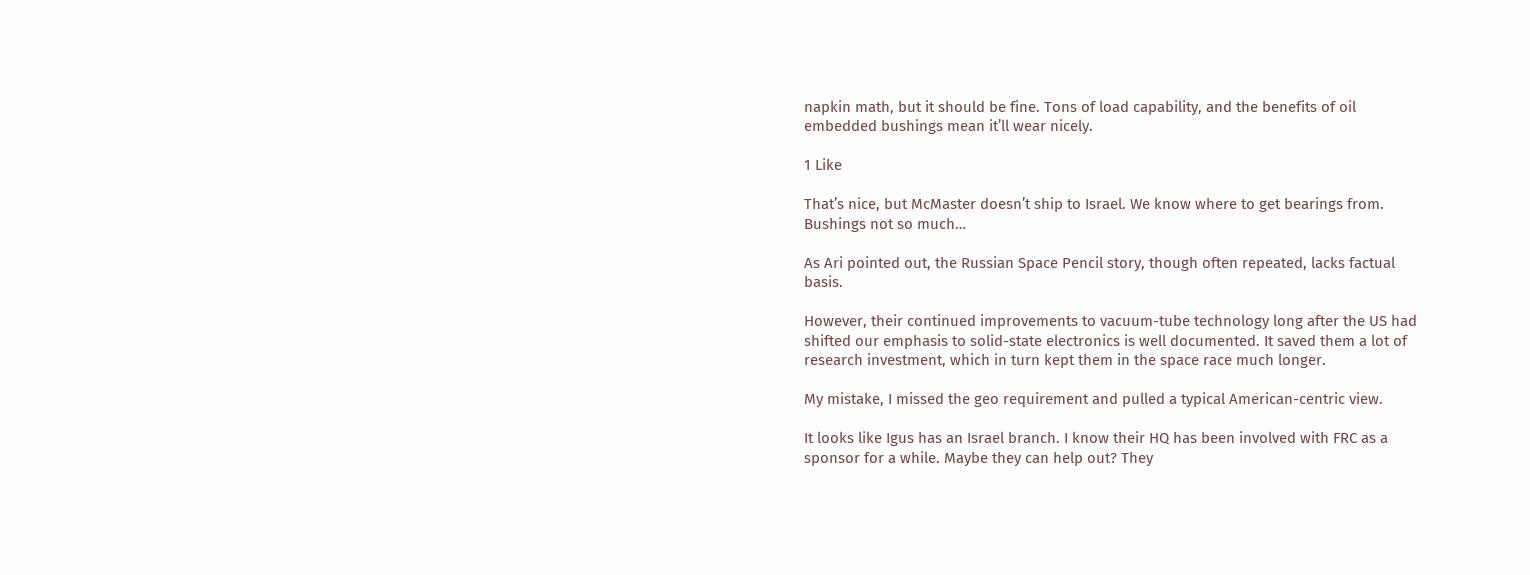napkin math, but it should be fine. Tons of load capability, and the benefits of oil embedded bushings mean it’ll wear nicely.

1 Like

That’s nice, but McMaster doesn’t ship to Israel. We know where to get bearings from. Bushings not so much…

As Ari pointed out, the Russian Space Pencil story, though often repeated, lacks factual basis.

However, their continued improvements to vacuum-tube technology long after the US had shifted our emphasis to solid-state electronics is well documented. It saved them a lot of research investment, which in turn kept them in the space race much longer.

My mistake, I missed the geo requirement and pulled a typical American-centric view.

It looks like Igus has an Israel branch. I know their HQ has been involved with FRC as a sponsor for a while. Maybe they can help out? They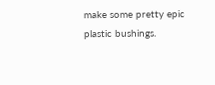make some pretty epic plastic bushings.